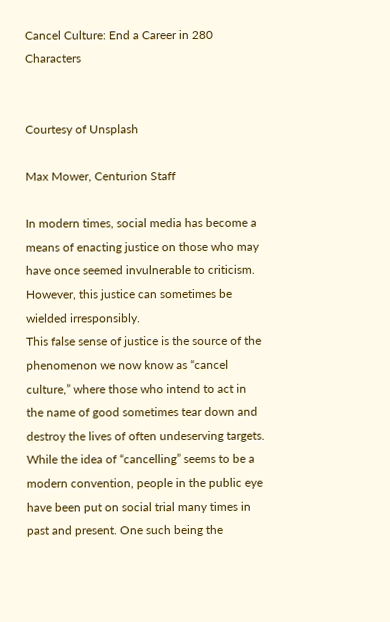Cancel Culture: End a Career in 280 Characters


Courtesy of Unsplash

Max Mower, Centurion Staff

In modern times, social media has become a means of enacting justice on those who may have once seemed invulnerable to criticism. However, this justice can sometimes be wielded irresponsibly.
This false sense of justice is the source of the phenomenon we now know as “cancel culture,” where those who intend to act in the name of good sometimes tear down and destroy the lives of often undeserving targets.
While the idea of “cancelling” seems to be a modern convention, people in the public eye have been put on social trial many times in past and present. One such being the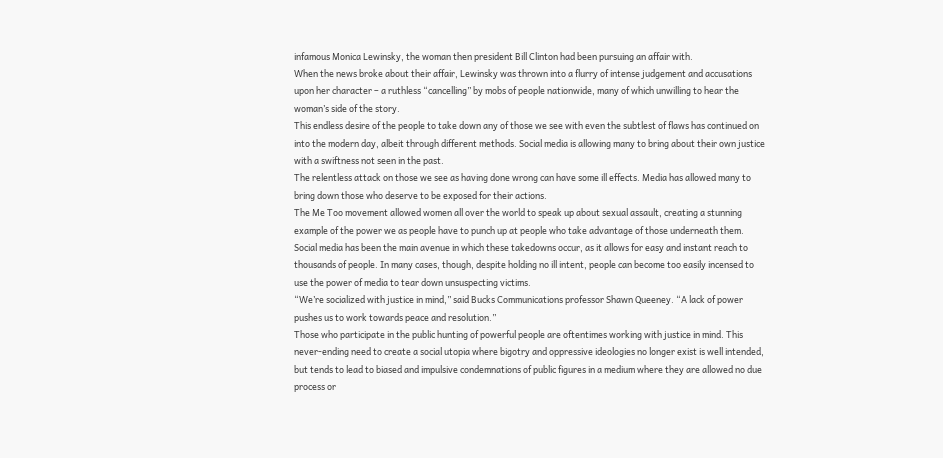infamous Monica Lewinsky, the woman then president Bill Clinton had been pursuing an affair with.
When the news broke about their affair, Lewinsky was thrown into a flurry of intense judgement and accusations upon her character – a ruthless “cancelling” by mobs of people nationwide, many of which unwilling to hear the woman’s side of the story.
This endless desire of the people to take down any of those we see with even the subtlest of flaws has continued on into the modern day, albeit through different methods. Social media is allowing many to bring about their own justice with a swiftness not seen in the past.
The relentless attack on those we see as having done wrong can have some ill effects. Media has allowed many to bring down those who deserve to be exposed for their actions.
The Me Too movement allowed women all over the world to speak up about sexual assault, creating a stunning example of the power we as people have to punch up at people who take advantage of those underneath them.
Social media has been the main avenue in which these takedowns occur, as it allows for easy and instant reach to thousands of people. In many cases, though, despite holding no ill intent, people can become too easily incensed to use the power of media to tear down unsuspecting victims.
“We’re socialized with justice in mind,” said Bucks Communications professor Shawn Queeney. “A lack of power pushes us to work towards peace and resolution.”
Those who participate in the public hunting of powerful people are oftentimes working with justice in mind. This never-ending need to create a social utopia where bigotry and oppressive ideologies no longer exist is well intended, but tends to lead to biased and impulsive condemnations of public figures in a medium where they are allowed no due process or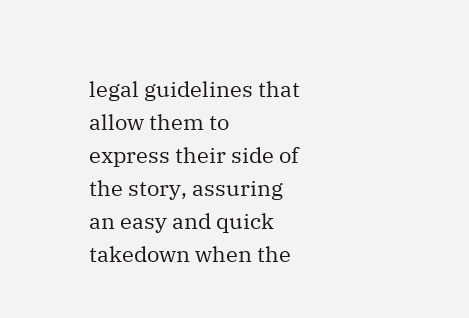legal guidelines that allow them to express their side of the story, assuring an easy and quick takedown when the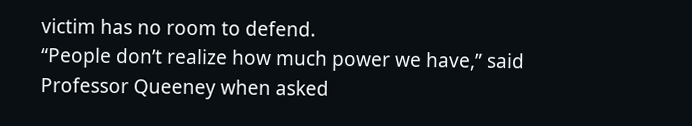victim has no room to defend.
“People don’t realize how much power we have,” said Professor Queeney when asked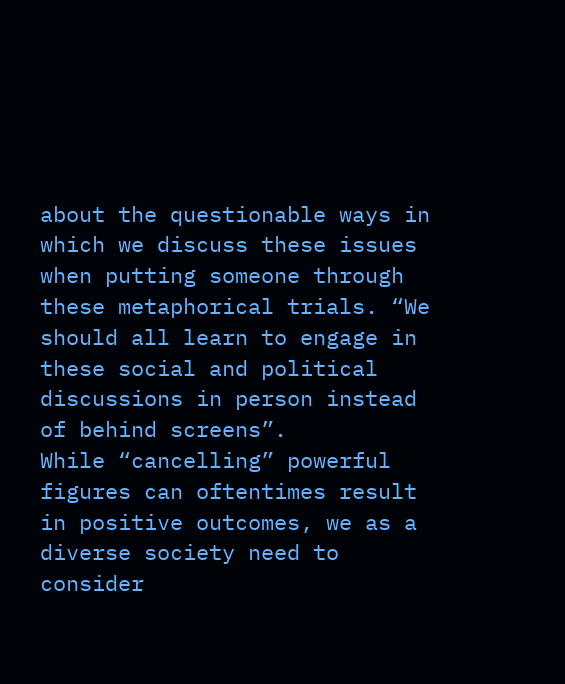about the questionable ways in which we discuss these issues when putting someone through these metaphorical trials. “We should all learn to engage in these social and political discussions in person instead of behind screens”.
While “cancelling” powerful figures can oftentimes result in positive outcomes, we as a diverse society need to consider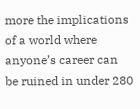more the implications of a world where anyone’s career can be ruined in under 280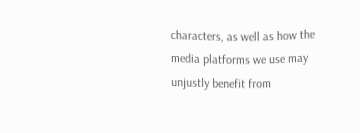characters, as well as how the media platforms we use may unjustly benefit from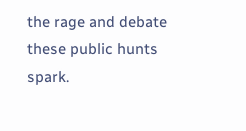the rage and debate these public hunts spark.